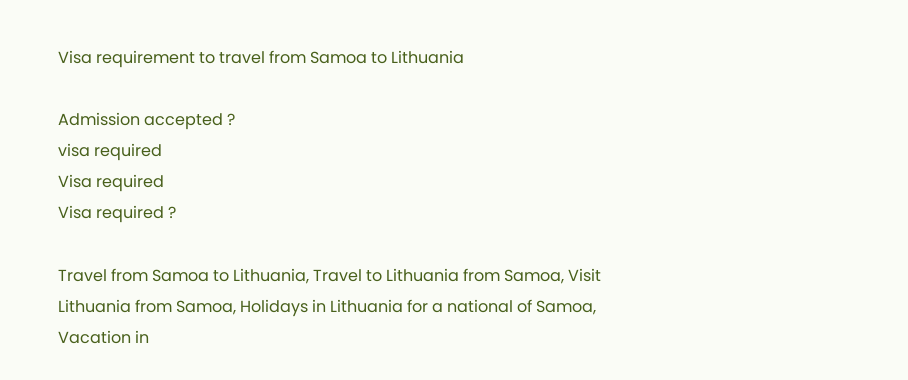Visa requirement to travel from Samoa to Lithuania

Admission accepted ?
visa required
Visa required
Visa required ?

Travel from Samoa to Lithuania, Travel to Lithuania from Samoa, Visit Lithuania from Samoa, Holidays in Lithuania for a national of Samoa, Vacation in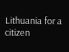Lithuania for a citizen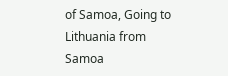of Samoa, Going to Lithuania from Samoa